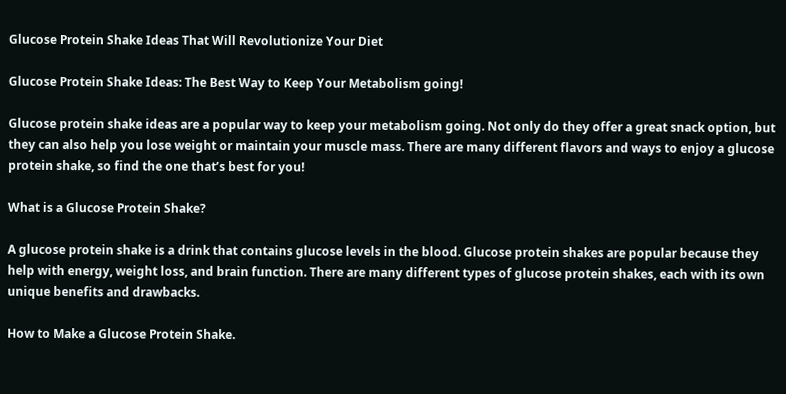Glucose Protein Shake Ideas That Will Revolutionize Your Diet

Glucose Protein Shake Ideas: The Best Way to Keep Your Metabolism going!

Glucose protein shake ideas are a popular way to keep your metabolism going. Not only do they offer a great snack option, but they can also help you lose weight or maintain your muscle mass. There are many different flavors and ways to enjoy a glucose protein shake, so find the one that’s best for you!

What is a Glucose Protein Shake?

A glucose protein shake is a drink that contains glucose levels in the blood. Glucose protein shakes are popular because they help with energy, weight loss, and brain function. There are many different types of glucose protein shakes, each with its own unique benefits and drawbacks.

How to Make a Glucose Protein Shake.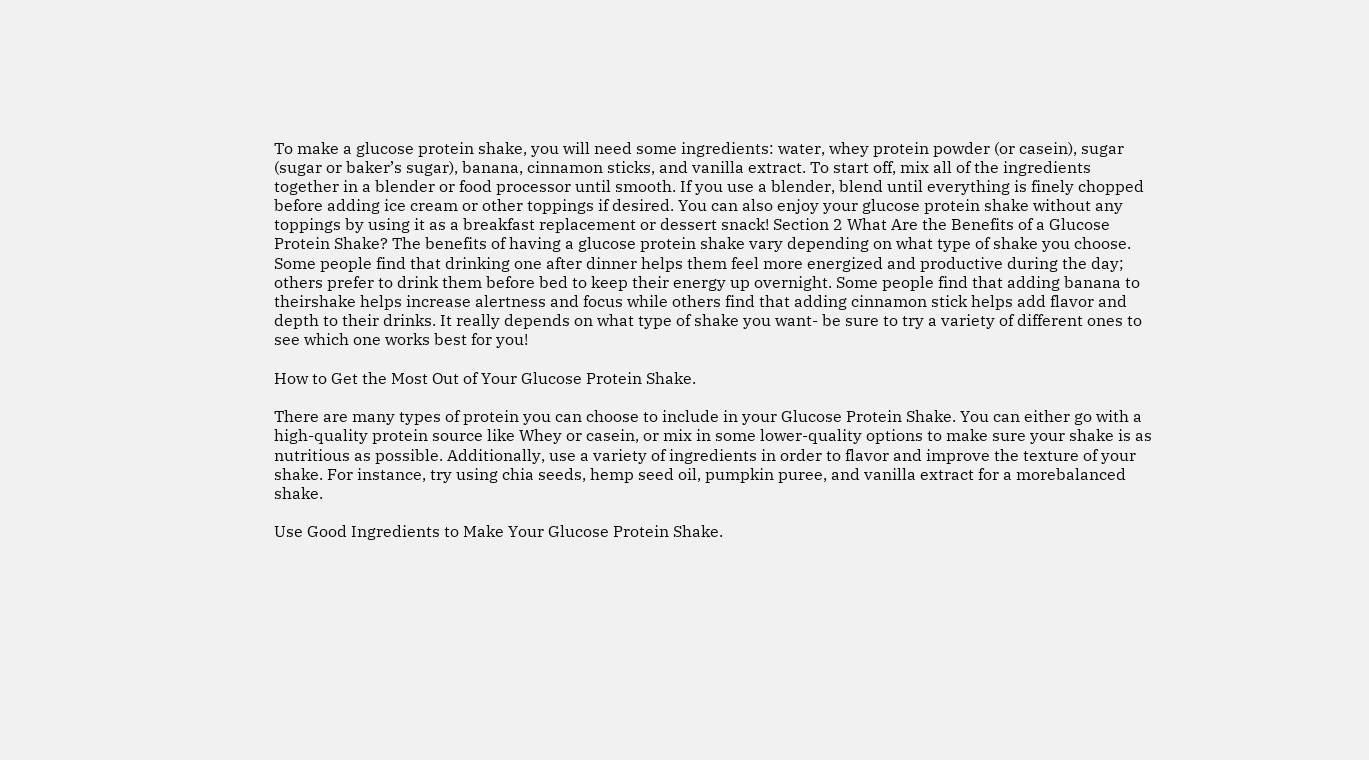To make a glucose protein shake, you will need some ingredients: water, whey protein powder (or casein), sugar (sugar or baker’s sugar), banana, cinnamon sticks, and vanilla extract. To start off, mix all of the ingredients together in a blender or food processor until smooth. If you use a blender, blend until everything is finely chopped before adding ice cream or other toppings if desired. You can also enjoy your glucose protein shake without any toppings by using it as a breakfast replacement or dessert snack! Section 2 What Are the Benefits of a Glucose Protein Shake? The benefits of having a glucose protein shake vary depending on what type of shake you choose. Some people find that drinking one after dinner helps them feel more energized and productive during the day; others prefer to drink them before bed to keep their energy up overnight. Some people find that adding banana to theirshake helps increase alertness and focus while others find that adding cinnamon stick helps add flavor and depth to their drinks. It really depends on what type of shake you want- be sure to try a variety of different ones to see which one works best for you!

How to Get the Most Out of Your Glucose Protein Shake.

There are many types of protein you can choose to include in your Glucose Protein Shake. You can either go with a high-quality protein source like Whey or casein, or mix in some lower-quality options to make sure your shake is as nutritious as possible. Additionally, use a variety of ingredients in order to flavor and improve the texture of your shake. For instance, try using chia seeds, hemp seed oil, pumpkin puree, and vanilla extract for a morebalanced shake.

Use Good Ingredients to Make Your Glucose Protein Shake.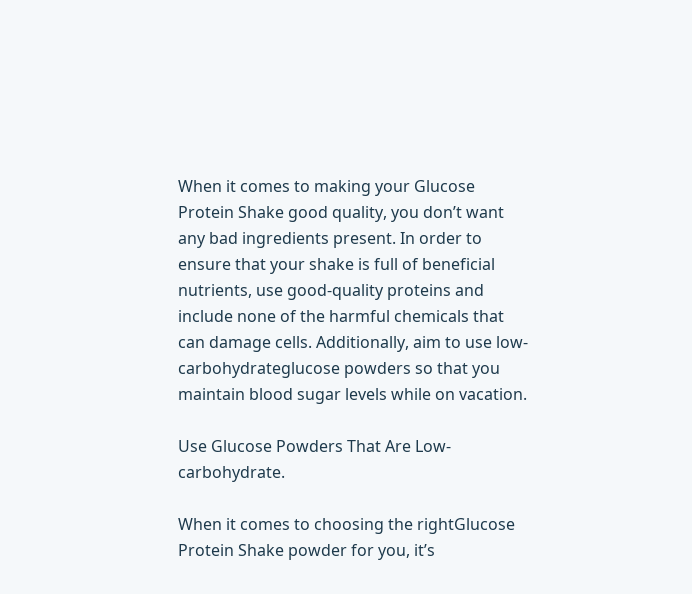When it comes to making your Glucose Protein Shake good quality, you don’t want any bad ingredients present. In order to ensure that your shake is full of beneficial nutrients, use good-quality proteins and include none of the harmful chemicals that can damage cells. Additionally, aim to use low-carbohydrateglucose powders so that you maintain blood sugar levels while on vacation.

Use Glucose Powders That Are Low-carbohydrate.

When it comes to choosing the rightGlucose Protein Shake powder for you, it’s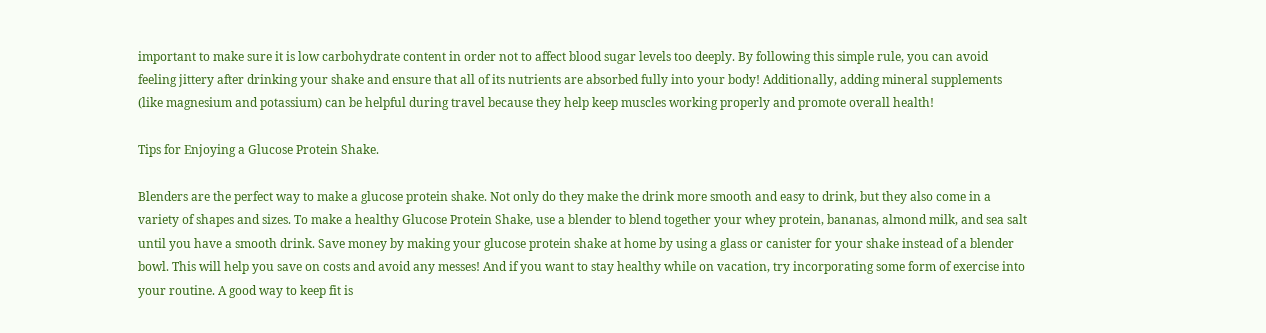important to make sure it is low carbohydrate content in order not to affect blood sugar levels too deeply. By following this simple rule, you can avoid feeling jittery after drinking your shake and ensure that all of its nutrients are absorbed fully into your body! Additionally, adding mineral supplements (like magnesium and potassium) can be helpful during travel because they help keep muscles working properly and promote overall health!

Tips for Enjoying a Glucose Protein Shake.

Blenders are the perfect way to make a glucose protein shake. Not only do they make the drink more smooth and easy to drink, but they also come in a variety of shapes and sizes. To make a healthy Glucose Protein Shake, use a blender to blend together your whey protein, bananas, almond milk, and sea salt until you have a smooth drink. Save money by making your glucose protein shake at home by using a glass or canister for your shake instead of a blender bowl. This will help you save on costs and avoid any messes! And if you want to stay healthy while on vacation, try incorporating some form of exercise into your routine. A good way to keep fit is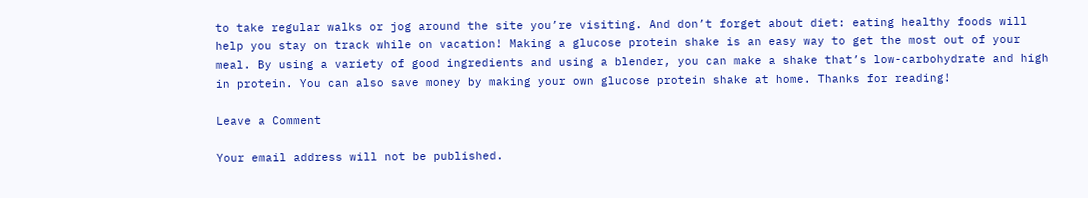to take regular walks or jog around the site you’re visiting. And don’t forget about diet: eating healthy foods will help you stay on track while on vacation! Making a glucose protein shake is an easy way to get the most out of your meal. By using a variety of good ingredients and using a blender, you can make a shake that’s low-carbohydrate and high in protein. You can also save money by making your own glucose protein shake at home. Thanks for reading!

Leave a Comment

Your email address will not be published.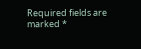Required fields are marked *